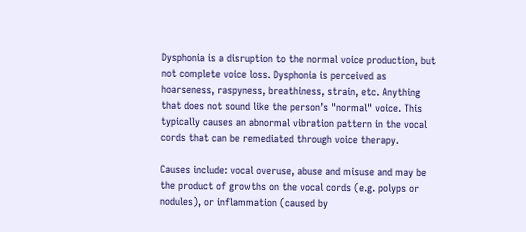Dysphonia is a disruption to the normal voice production, but not complete voice loss. Dysphonia is perceived as hoarseness, raspyness, breathiness, strain, etc. Anything that does not sound like the person’s "normal" voice. This typically causes an abnormal vibration pattern in the vocal cords that can be remediated through voice therapy.

Causes include: vocal overuse, abuse and misuse and may be the product of growths on the vocal cords (e.g. polyps or nodules), or inflammation (caused by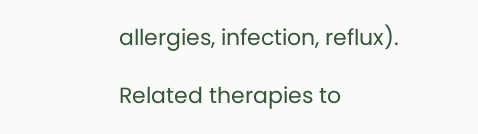allergies, infection, reflux).

Related therapies to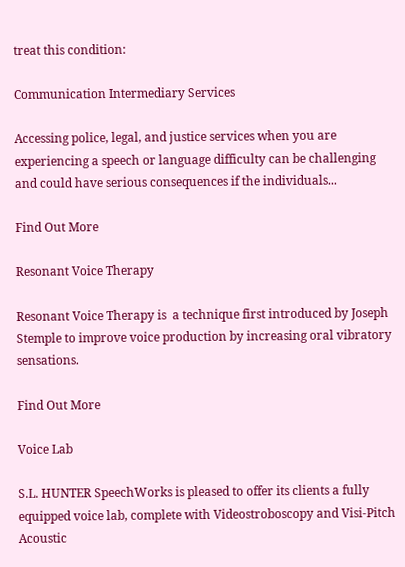treat this condition:

Communication Intermediary Services

Accessing police, legal, and justice services when you are experiencing a speech or language difficulty can be challenging and could have serious consequences if the individuals...

Find Out More

Resonant Voice Therapy

Resonant Voice Therapy is  a technique first introduced by Joseph Stemple to improve voice production by increasing oral vibratory sensations.

Find Out More

Voice Lab

S.L. HUNTER SpeechWorks is pleased to offer its clients a fully equipped voice lab, complete with Videostroboscopy and Visi-Pitch Acoustic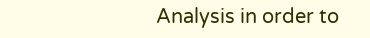Analysis in order to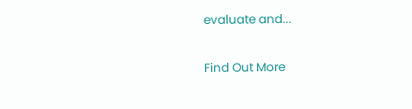evaluate and...

Find Out More